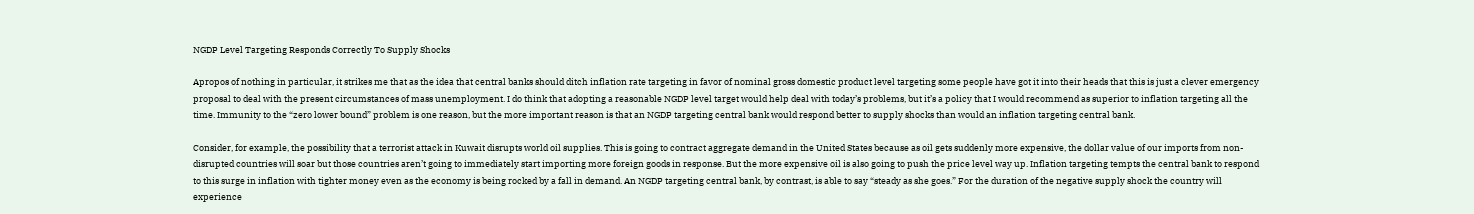NGDP Level Targeting Responds Correctly To Supply Shocks

Apropos of nothing in particular, it strikes me that as the idea that central banks should ditch inflation rate targeting in favor of nominal gross domestic product level targeting some people have got it into their heads that this is just a clever emergency proposal to deal with the present circumstances of mass unemployment. I do think that adopting a reasonable NGDP level target would help deal with today’s problems, but it’s a policy that I would recommend as superior to inflation targeting all the time. Immunity to the “zero lower bound” problem is one reason, but the more important reason is that an NGDP targeting central bank would respond better to supply shocks than would an inflation targeting central bank.

Consider, for example, the possibility that a terrorist attack in Kuwait disrupts world oil supplies. This is going to contract aggregate demand in the United States because as oil gets suddenly more expensive, the dollar value of our imports from non-disrupted countries will soar but those countries aren’t going to immediately start importing more foreign goods in response. But the more expensive oil is also going to push the price level way up. Inflation targeting tempts the central bank to respond to this surge in inflation with tighter money even as the economy is being rocked by a fall in demand. An NGDP targeting central bank, by contrast, is able to say “steady as she goes.” For the duration of the negative supply shock the country will experience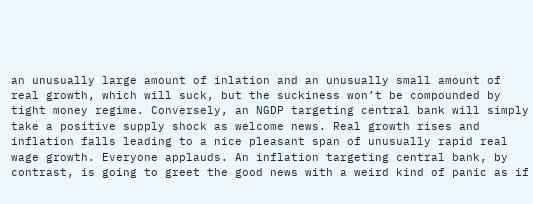an unusually large amount of inlation and an unusually small amount of real growth, which will suck, but the suckiness won’t be compounded by tight money regime. Conversely, an NGDP targeting central bank will simply take a positive supply shock as welcome news. Real growth rises and inflation falls leading to a nice pleasant span of unusually rapid real wage growth. Everyone applauds. An inflation targeting central bank, by contrast, is going to greet the good news with a weird kind of panic as if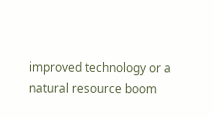improved technology or a natural resource boom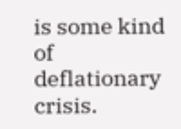is some kind of deflationary crisis.